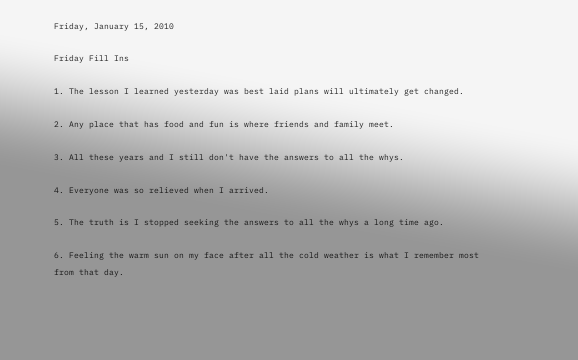Friday, January 15, 2010

Friday Fill Ins

1. The lesson I learned yesterday was best laid plans will ultimately get changed.

2. Any place that has food and fun is where friends and family meet.

3. All these years and I still don't have the answers to all the whys.

4. Everyone was so relieved when I arrived.

5. The truth is I stopped seeking the answers to all the whys a long time ago.

6. Feeling the warm sun on my face after all the cold weather is what I remember most from that day.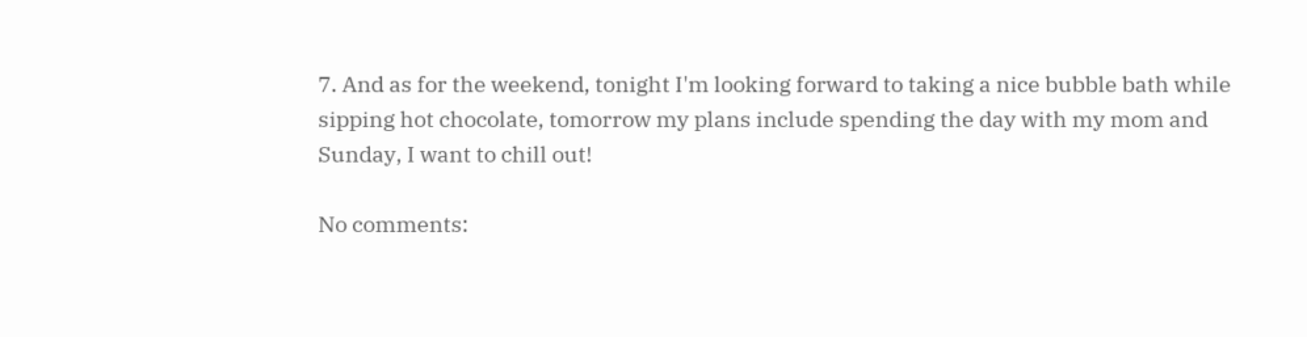7. And as for the weekend, tonight I'm looking forward to taking a nice bubble bath while sipping hot chocolate, tomorrow my plans include spending the day with my mom and Sunday, I want to chill out!

No comments: